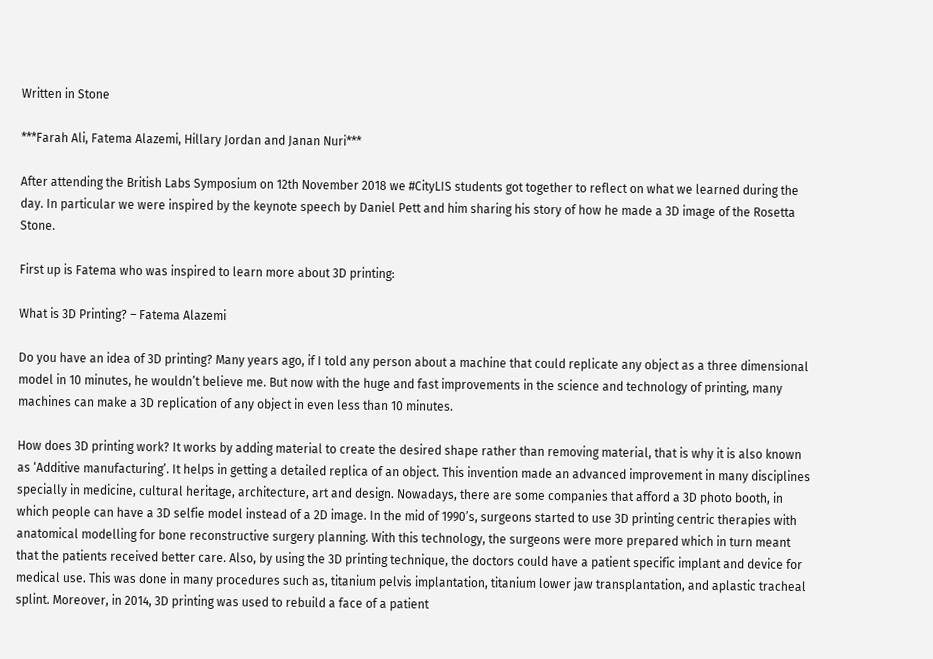Written in Stone

***Farah Ali, Fatema Alazemi, Hillary Jordan and Janan Nuri***

After attending the British Labs Symposium on 12th November 2018 we #CityLIS students got together to reflect on what we learned during the day. In particular we were inspired by the keynote speech by Daniel Pett and him sharing his story of how he made a 3D image of the Rosetta Stone.

First up is Fatema who was inspired to learn more about 3D printing:

What is 3D Printing? – Fatema Alazemi

Do you have an idea of 3D printing? Many years ago, if I told any person about a machine that could replicate any object as a three dimensional model in 10 minutes, he wouldn’t believe me. But now with the huge and fast improvements in the science and technology of printing, many machines can make a 3D replication of any object in even less than 10 minutes.

How does 3D printing work? It works by adding material to create the desired shape rather than removing material, that is why it is also known as ‘Additive manufacturing’. It helps in getting a detailed replica of an object. This invention made an advanced improvement in many disciplines specially in medicine, cultural heritage, architecture, art and design. Nowadays, there are some companies that afford a 3D photo booth, in which people can have a 3D selfie model instead of a 2D image. In the mid of 1990’s, surgeons started to use 3D printing centric therapies with anatomical modelling for bone reconstructive surgery planning. With this technology, the surgeons were more prepared which in turn meant that the patients received better care. Also, by using the 3D printing technique, the doctors could have a patient specific implant and device for medical use. This was done in many procedures such as, titanium pelvis implantation, titanium lower jaw transplantation, and aplastic tracheal splint. Moreover, in 2014, 3D printing was used to rebuild a face of a patient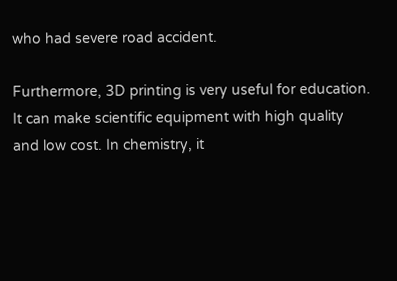who had severe road accident.

Furthermore, 3D printing is very useful for education. It can make scientific equipment with high quality and low cost. In chemistry, it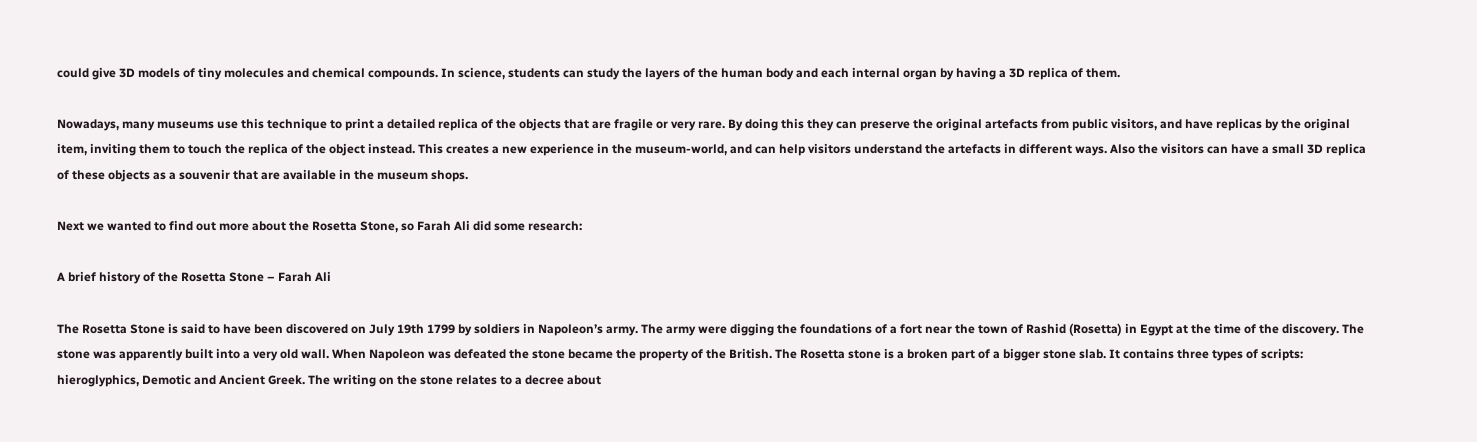could give 3D models of tiny molecules and chemical compounds. In science, students can study the layers of the human body and each internal organ by having a 3D replica of them.

Nowadays, many museums use this technique to print a detailed replica of the objects that are fragile or very rare. By doing this they can preserve the original artefacts from public visitors, and have replicas by the original item, inviting them to touch the replica of the object instead. This creates a new experience in the museum-world, and can help visitors understand the artefacts in different ways. Also the visitors can have a small 3D replica of these objects as a souvenir that are available in the museum shops.

Next we wanted to find out more about the Rosetta Stone, so Farah Ali did some research:

A brief history of the Rosetta Stone – Farah Ali

The Rosetta Stone is said to have been discovered on July 19th 1799 by soldiers in Napoleon’s army. The army were digging the foundations of a fort near the town of Rashid (Rosetta) in Egypt at the time of the discovery. The stone was apparently built into a very old wall. When Napoleon was defeated the stone became the property of the British. The Rosetta stone is a broken part of a bigger stone slab. It contains three types of scripts: hieroglyphics, Demotic and Ancient Greek. The writing on the stone relates to a decree about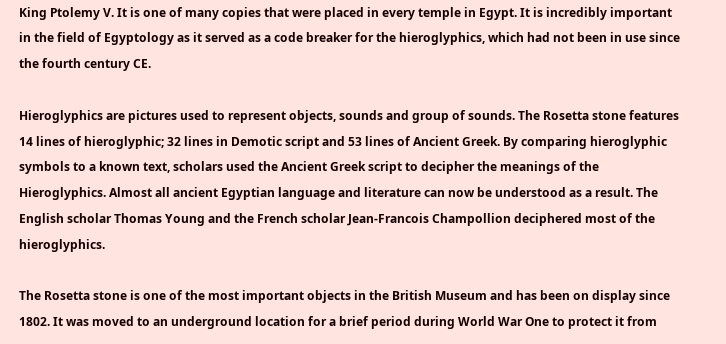King Ptolemy V. It is one of many copies that were placed in every temple in Egypt. It is incredibly important in the field of Egyptology as it served as a code breaker for the hieroglyphics, which had not been in use since the fourth century CE.

Hieroglyphics are pictures used to represent objects, sounds and group of sounds. The Rosetta stone features 14 lines of hieroglyphic; 32 lines in Demotic script and 53 lines of Ancient Greek. By comparing hieroglyphic symbols to a known text, scholars used the Ancient Greek script to decipher the meanings of the Hieroglyphics. Almost all ancient Egyptian language and literature can now be understood as a result. The English scholar Thomas Young and the French scholar Jean-Francois Champollion deciphered most of the hieroglyphics.

The Rosetta stone is one of the most important objects in the British Museum and has been on display since 1802. It was moved to an underground location for a brief period during World War One to protect it from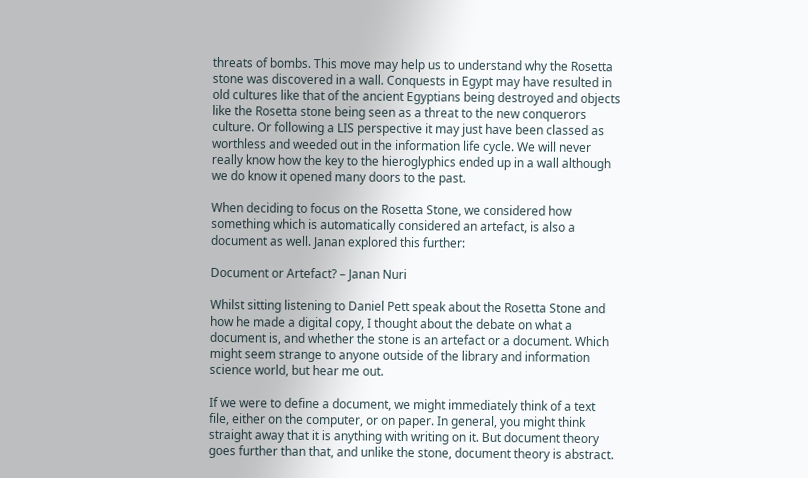threats of bombs. This move may help us to understand why the Rosetta stone was discovered in a wall. Conquests in Egypt may have resulted in old cultures like that of the ancient Egyptians being destroyed and objects like the Rosetta stone being seen as a threat to the new conquerors culture. Or following a LIS perspective it may just have been classed as worthless and weeded out in the information life cycle. We will never really know how the key to the hieroglyphics ended up in a wall although we do know it opened many doors to the past.

When deciding to focus on the Rosetta Stone, we considered how something which is automatically considered an artefact, is also a document as well. Janan explored this further:

Document or Artefact? – Janan Nuri

Whilst sitting listening to Daniel Pett speak about the Rosetta Stone and how he made a digital copy, I thought about the debate on what a document is, and whether the stone is an artefact or a document. Which might seem strange to anyone outside of the library and information science world, but hear me out.

If we were to define a document, we might immediately think of a text file, either on the computer, or on paper. In general, you might think straight away that it is anything with writing on it. But document theory goes further than that, and unlike the stone, document theory is abstract.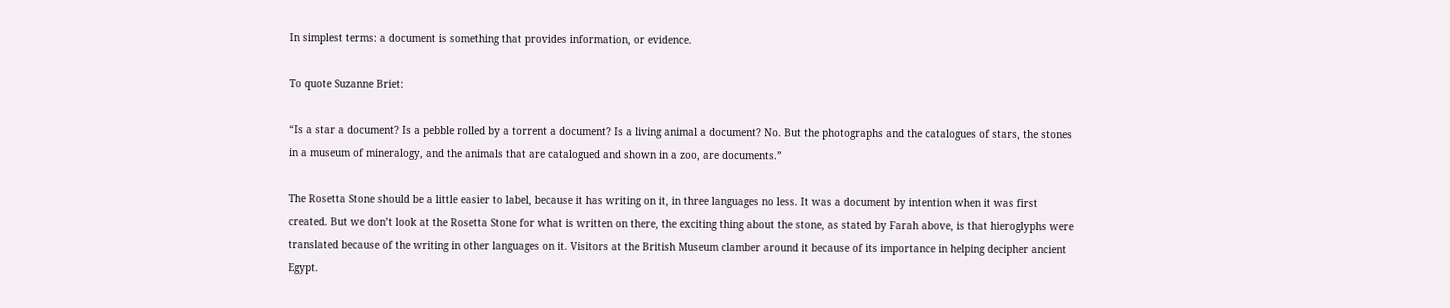In simplest terms: a document is something that provides information, or evidence.

To quote Suzanne Briet:

“Is a star a document? Is a pebble rolled by a torrent a document? Is a living animal a document? No. But the photographs and the catalogues of stars, the stones in a museum of mineralogy, and the animals that are catalogued and shown in a zoo, are documents.”

The Rosetta Stone should be a little easier to label, because it has writing on it, in three languages no less. It was a document by intention when it was first created. But we don’t look at the Rosetta Stone for what is written on there, the exciting thing about the stone, as stated by Farah above, is that hieroglyphs were translated because of the writing in other languages on it. Visitors at the British Museum clamber around it because of its importance in helping decipher ancient Egypt.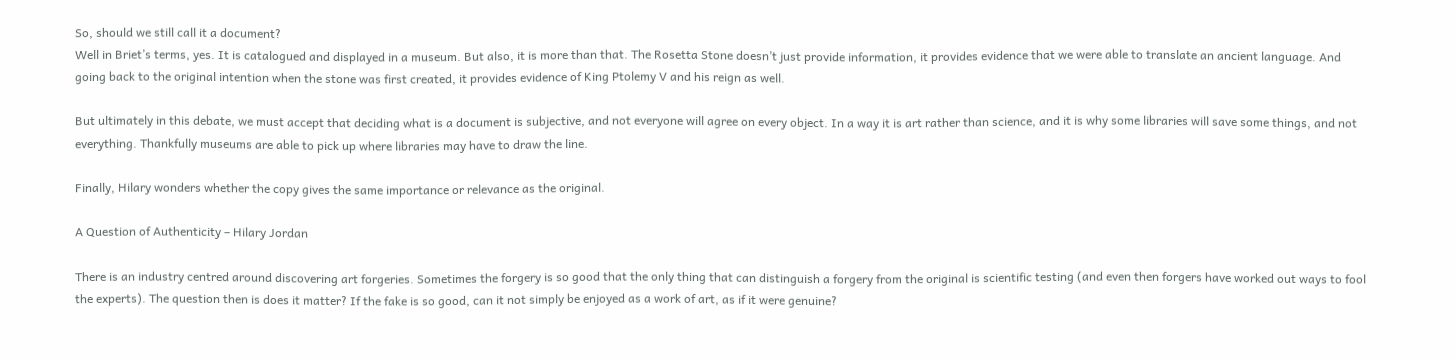So, should we still call it a document?
Well in Briet’s terms, yes. It is catalogued and displayed in a museum. But also, it is more than that. The Rosetta Stone doesn’t just provide information, it provides evidence that we were able to translate an ancient language. And going back to the original intention when the stone was first created, it provides evidence of King Ptolemy V and his reign as well.

But ultimately in this debate, we must accept that deciding what is a document is subjective, and not everyone will agree on every object. In a way it is art rather than science, and it is why some libraries will save some things, and not everything. Thankfully museums are able to pick up where libraries may have to draw the line.

Finally, Hilary wonders whether the copy gives the same importance or relevance as the original.

A Question of Authenticity – Hilary Jordan

There is an industry centred around discovering art forgeries. Sometimes the forgery is so good that the only thing that can distinguish a forgery from the original is scientific testing (and even then forgers have worked out ways to fool the experts). The question then is does it matter? If the fake is so good, can it not simply be enjoyed as a work of art, as if it were genuine?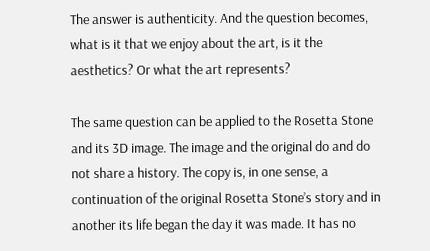The answer is authenticity. And the question becomes, what is it that we enjoy about the art, is it the aesthetics? Or what the art represents?

The same question can be applied to the Rosetta Stone and its 3D image. The image and the original do and do not share a history. The copy is, in one sense, a continuation of the original Rosetta Stone’s story and in another its life began the day it was made. It has no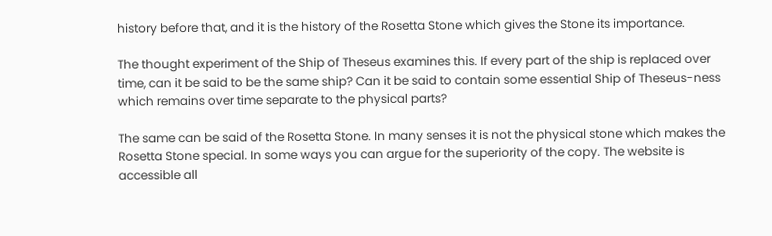history before that, and it is the history of the Rosetta Stone which gives the Stone its importance.

The thought experiment of the Ship of Theseus examines this. If every part of the ship is replaced over time, can it be said to be the same ship? Can it be said to contain some essential Ship of Theseus-ness which remains over time separate to the physical parts?

The same can be said of the Rosetta Stone. In many senses it is not the physical stone which makes the Rosetta Stone special. In some ways you can argue for the superiority of the copy. The website is accessible all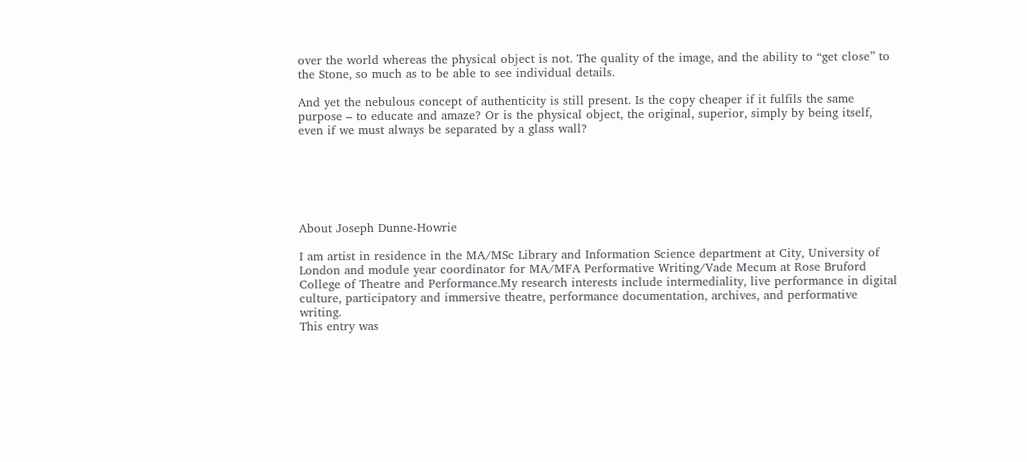over the world whereas the physical object is not. The quality of the image, and the ability to “get close” to the Stone, so much as to be able to see individual details.

And yet the nebulous concept of authenticity is still present. Is the copy cheaper if it fulfils the same purpose – to educate and amaze? Or is the physical object, the original, superior, simply by being itself, even if we must always be separated by a glass wall?






About Joseph Dunne-Howrie

I am artist in residence in the MA/MSc Library and Information Science department at City, University of London and module year coordinator for MA/MFA Performative Writing/Vade Mecum at Rose Bruford College of Theatre and Performance.My research interests include intermediality, live performance in digital culture, participatory and immersive theatre, performance documentation, archives, and performative writing.
This entry was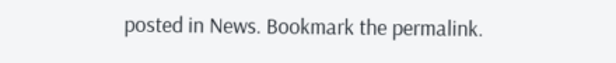posted in News. Bookmark the permalink.